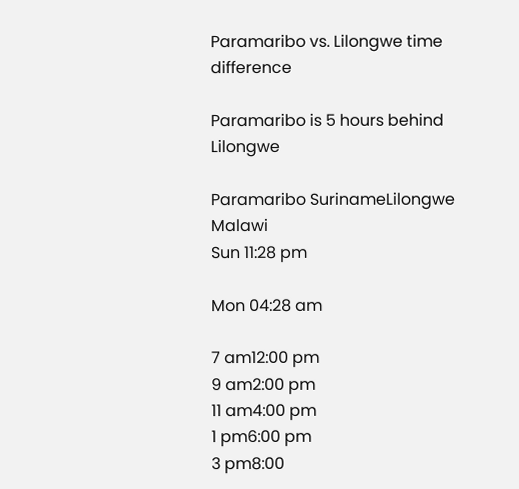Paramaribo vs. Lilongwe time difference

Paramaribo is 5 hours behind Lilongwe

Paramaribo SurinameLilongwe Malawi
Sun 11:28 pm

Mon 04:28 am

7 am12:00 pm
9 am2:00 pm
11 am4:00 pm
1 pm6:00 pm
3 pm8:00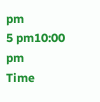pm
5 pm10:00 pm
Time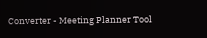Converter - Meeting Planner Tool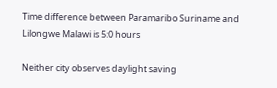Time difference between Paramaribo Suriname and Lilongwe Malawi is 5:0 hours

Neither city observes daylight saving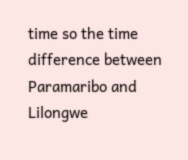time so the time difference between Paramaribo and Lilongwe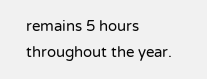remains 5 hours throughout the year.